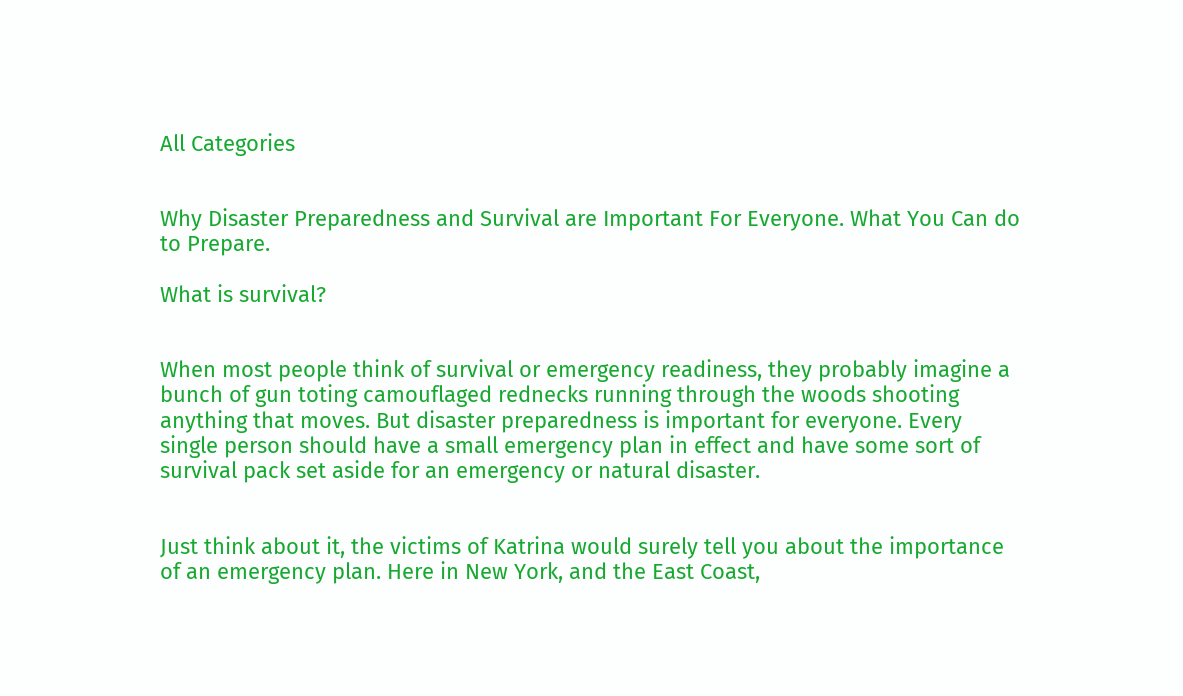All Categories


Why Disaster Preparedness and Survival are Important For Everyone. What You Can do to Prepare.

What is survival?


When most people think of survival or emergency readiness, they probably imagine a bunch of gun toting camouflaged rednecks running through the woods shooting anything that moves. But disaster preparedness is important for everyone. Every single person should have a small emergency plan in effect and have some sort of survival pack set aside for an emergency or natural disaster.


Just think about it, the victims of Katrina would surely tell you about the importance of an emergency plan. Here in New York, and the East Coast,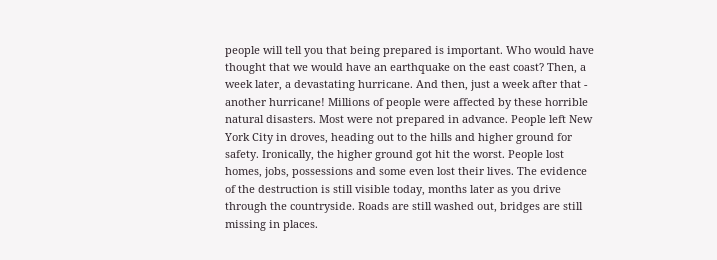people will tell you that being prepared is important. Who would have thought that we would have an earthquake on the east coast? Then, a week later, a devastating hurricane. And then, just a week after that - another hurricane! Millions of people were affected by these horrible natural disasters. Most were not prepared in advance. People left New York City in droves, heading out to the hills and higher ground for safety. Ironically, the higher ground got hit the worst. People lost homes, jobs, possessions and some even lost their lives. The evidence of the destruction is still visible today, months later as you drive through the countryside. Roads are still washed out, bridges are still missing in places.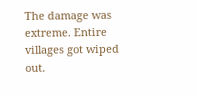The damage was extreme. Entire villages got wiped out.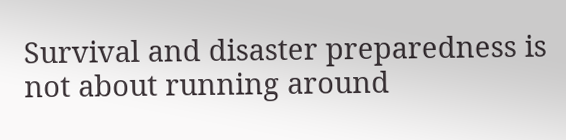Survival and disaster preparedness is not about running around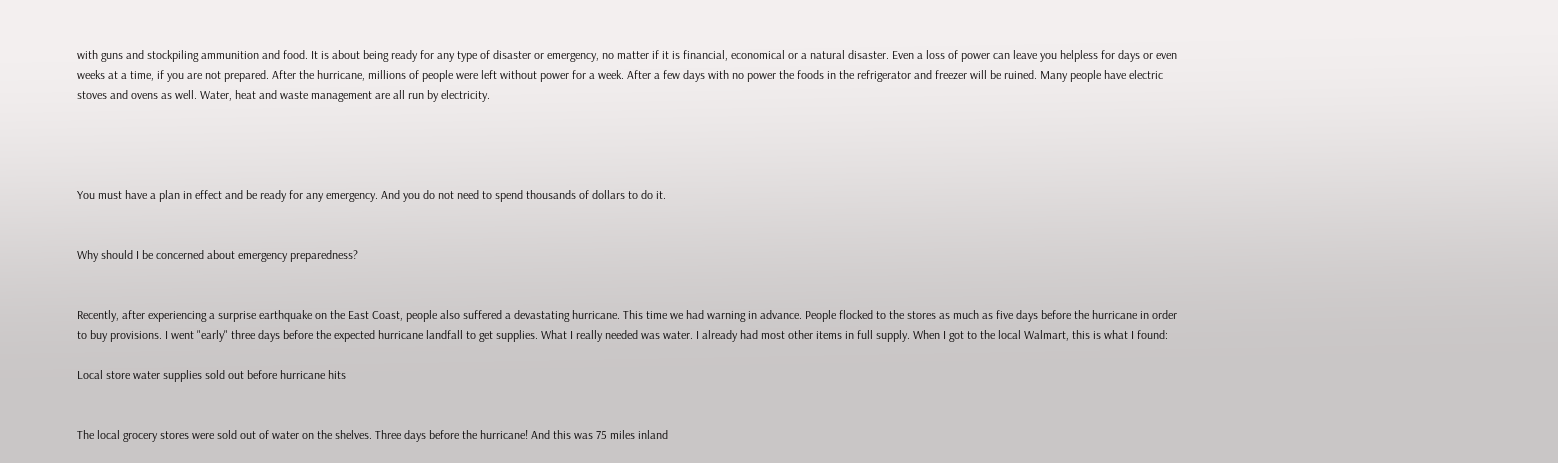with guns and stockpiling ammunition and food. It is about being ready for any type of disaster or emergency, no matter if it is financial, economical or a natural disaster. Even a loss of power can leave you helpless for days or even weeks at a time, if you are not prepared. After the hurricane, millions of people were left without power for a week. After a few days with no power the foods in the refrigerator and freezer will be ruined. Many people have electric stoves and ovens as well. Water, heat and waste management are all run by electricity.




You must have a plan in effect and be ready for any emergency. And you do not need to spend thousands of dollars to do it.


Why should I be concerned about emergency preparedness?


Recently, after experiencing a surprise earthquake on the East Coast, people also suffered a devastating hurricane. This time we had warning in advance. People flocked to the stores as much as five days before the hurricane in order to buy provisions. I went "early" three days before the expected hurricane landfall to get supplies. What I really needed was water. I already had most other items in full supply. When I got to the local Walmart, this is what I found:

Local store water supplies sold out before hurricane hits


The local grocery stores were sold out of water on the shelves. Three days before the hurricane! And this was 75 miles inland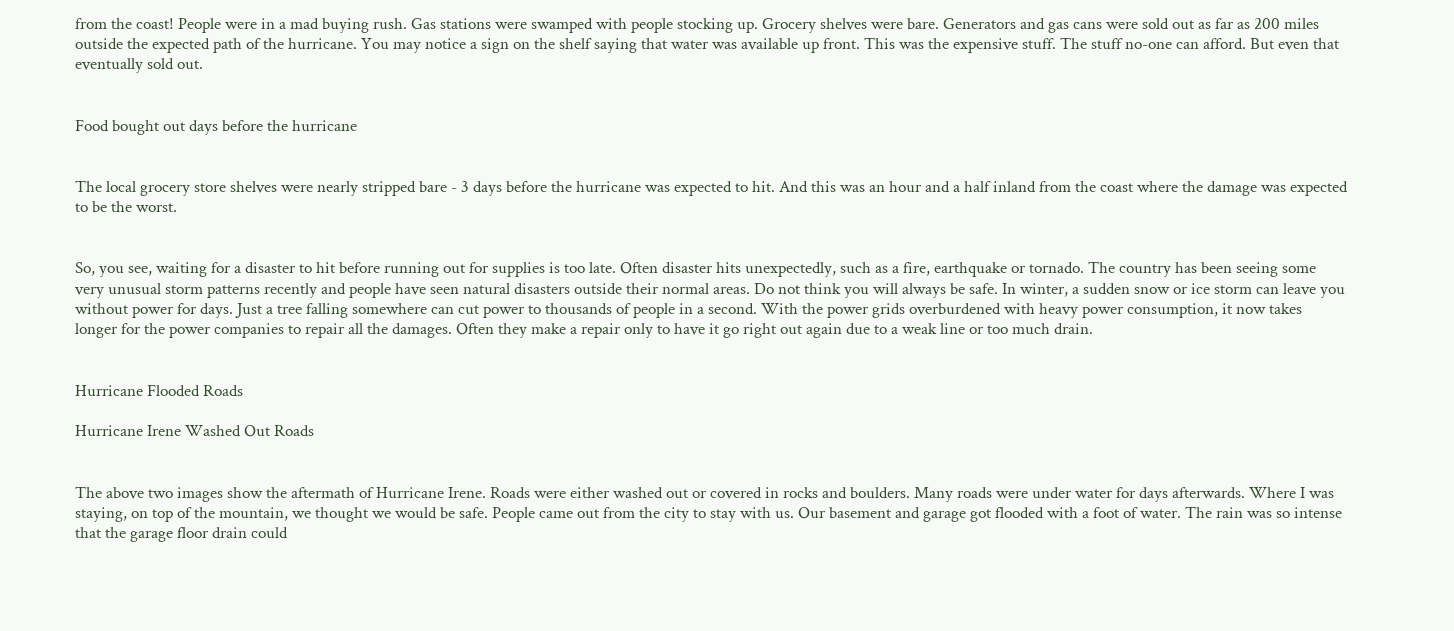from the coast! People were in a mad buying rush. Gas stations were swamped with people stocking up. Grocery shelves were bare. Generators and gas cans were sold out as far as 200 miles outside the expected path of the hurricane. You may notice a sign on the shelf saying that water was available up front. This was the expensive stuff. The stuff no-one can afford. But even that eventually sold out.


Food bought out days before the hurricane


The local grocery store shelves were nearly stripped bare - 3 days before the hurricane was expected to hit. And this was an hour and a half inland from the coast where the damage was expected to be the worst.


So, you see, waiting for a disaster to hit before running out for supplies is too late. Often disaster hits unexpectedly, such as a fire, earthquake or tornado. The country has been seeing some very unusual storm patterns recently and people have seen natural disasters outside their normal areas. Do not think you will always be safe. In winter, a sudden snow or ice storm can leave you without power for days. Just a tree falling somewhere can cut power to thousands of people in a second. With the power grids overburdened with heavy power consumption, it now takes longer for the power companies to repair all the damages. Often they make a repair only to have it go right out again due to a weak line or too much drain.


Hurricane Flooded Roads

Hurricane Irene Washed Out Roads


The above two images show the aftermath of Hurricane Irene. Roads were either washed out or covered in rocks and boulders. Many roads were under water for days afterwards. Where I was staying, on top of the mountain, we thought we would be safe. People came out from the city to stay with us. Our basement and garage got flooded with a foot of water. The rain was so intense that the garage floor drain could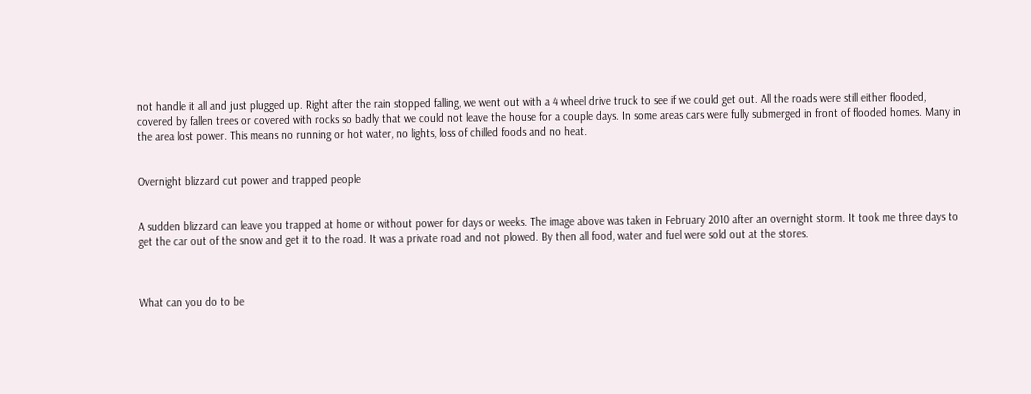not handle it all and just plugged up. Right after the rain stopped falling, we went out with a 4 wheel drive truck to see if we could get out. All the roads were still either flooded, covered by fallen trees or covered with rocks so badly that we could not leave the house for a couple days. In some areas cars were fully submerged in front of flooded homes. Many in the area lost power. This means no running or hot water, no lights, loss of chilled foods and no heat.


Overnight blizzard cut power and trapped people


A sudden blizzard can leave you trapped at home or without power for days or weeks. The image above was taken in February 2010 after an overnight storm. It took me three days to get the car out of the snow and get it to the road. It was a private road and not plowed. By then all food, water and fuel were sold out at the stores.



What can you do to be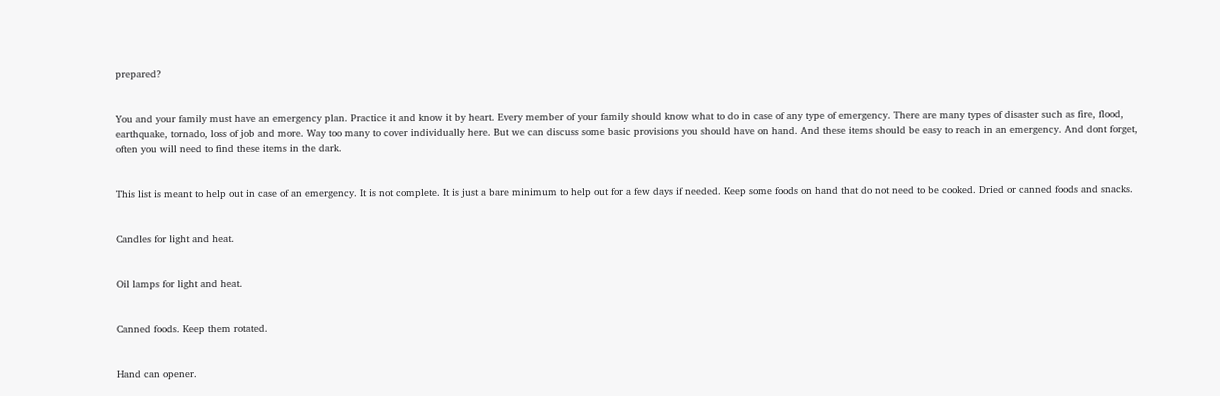prepared?


You and your family must have an emergency plan. Practice it and know it by heart. Every member of your family should know what to do in case of any type of emergency. There are many types of disaster such as fire, flood, earthquake, tornado, loss of job and more. Way too many to cover individually here. But we can discuss some basic provisions you should have on hand. And these items should be easy to reach in an emergency. And dont forget, often you will need to find these items in the dark.


This list is meant to help out in case of an emergency. It is not complete. It is just a bare minimum to help out for a few days if needed. Keep some foods on hand that do not need to be cooked. Dried or canned foods and snacks.


Candles for light and heat.


Oil lamps for light and heat.


Canned foods. Keep them rotated.


Hand can opener.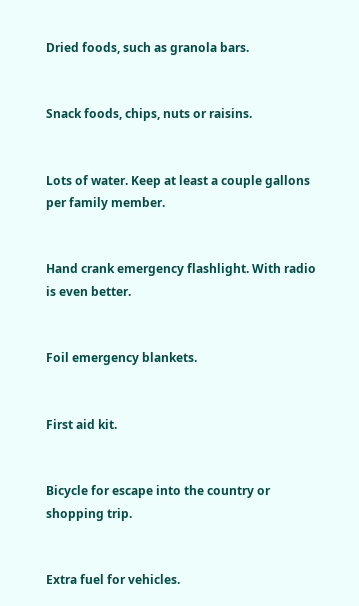Dried foods, such as granola bars.


Snack foods, chips, nuts or raisins.


Lots of water. Keep at least a couple gallons per family member.


Hand crank emergency flashlight. With radio is even better.


Foil emergency blankets.


First aid kit.


Bicycle for escape into the country or shopping trip.


Extra fuel for vehicles.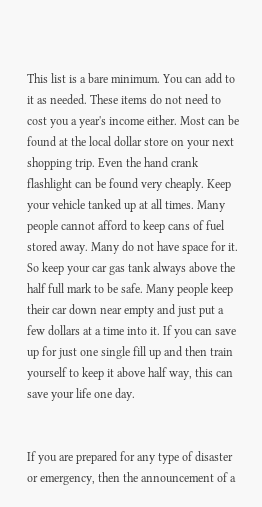This list is a bare minimum. You can add to it as needed. These items do not need to cost you a year's income either. Most can be found at the local dollar store on your next shopping trip. Even the hand crank flashlight can be found very cheaply. Keep your vehicle tanked up at all times. Many people cannot afford to keep cans of fuel stored away. Many do not have space for it. So keep your car gas tank always above the half full mark to be safe. Many people keep their car down near empty and just put a few dollars at a time into it. If you can save up for just one single fill up and then train yourself to keep it above half way, this can save your life one day.


If you are prepared for any type of disaster or emergency, then the announcement of a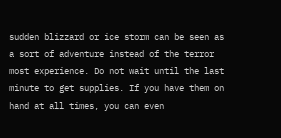sudden blizzard or ice storm can be seen as a sort of adventure instead of the terror most experience. Do not wait until the last minute to get supplies. If you have them on hand at all times, you can even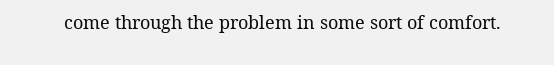come through the problem in some sort of comfort.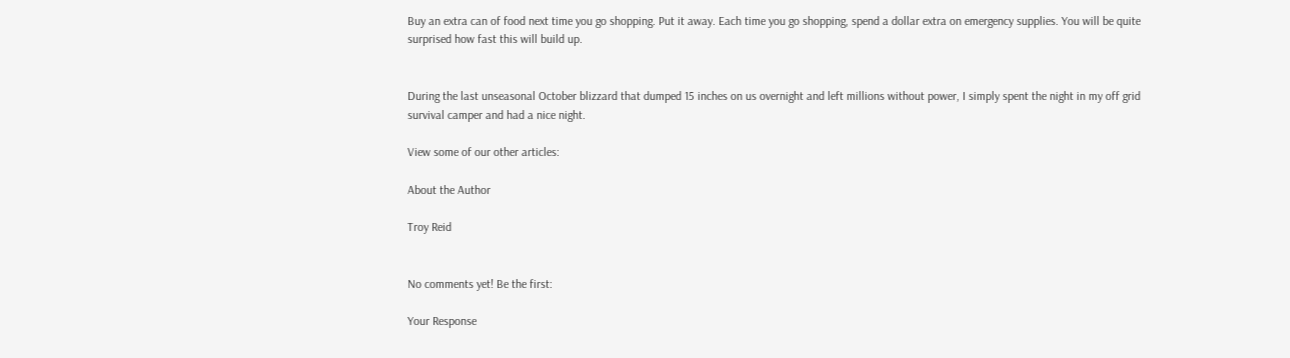Buy an extra can of food next time you go shopping. Put it away. Each time you go shopping, spend a dollar extra on emergency supplies. You will be quite surprised how fast this will build up.


During the last unseasonal October blizzard that dumped 15 inches on us overnight and left millions without power, I simply spent the night in my off grid survival camper and had a nice night.

View some of our other articles:

About the Author

Troy Reid


No comments yet! Be the first:

Your Response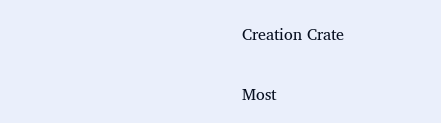Creation Crate

Most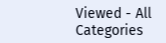Viewed - All Categories